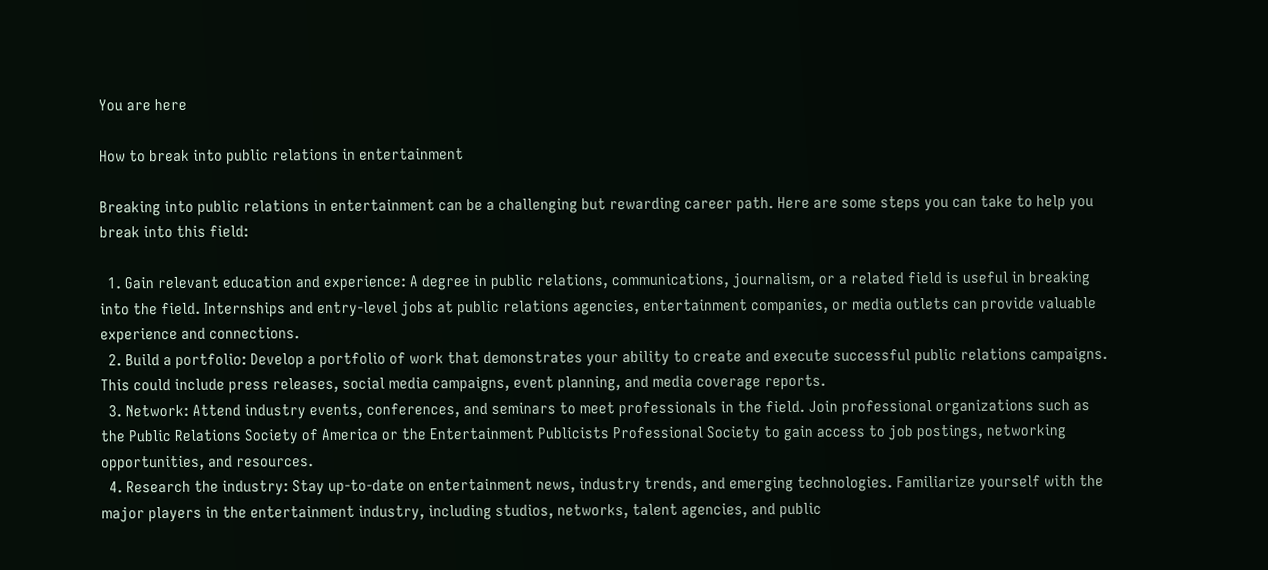You are here

How to break into public relations in entertainment

Breaking into public relations in entertainment can be a challenging but rewarding career path. Here are some steps you can take to help you break into this field:

  1. Gain relevant education and experience: A degree in public relations, communications, journalism, or a related field is useful in breaking into the field. Internships and entry-level jobs at public relations agencies, entertainment companies, or media outlets can provide valuable experience and connections.
  2. Build a portfolio: Develop a portfolio of work that demonstrates your ability to create and execute successful public relations campaigns. This could include press releases, social media campaigns, event planning, and media coverage reports.
  3. Network: Attend industry events, conferences, and seminars to meet professionals in the field. Join professional organizations such as the Public Relations Society of America or the Entertainment Publicists Professional Society to gain access to job postings, networking opportunities, and resources.
  4. Research the industry: Stay up-to-date on entertainment news, industry trends, and emerging technologies. Familiarize yourself with the major players in the entertainment industry, including studios, networks, talent agencies, and public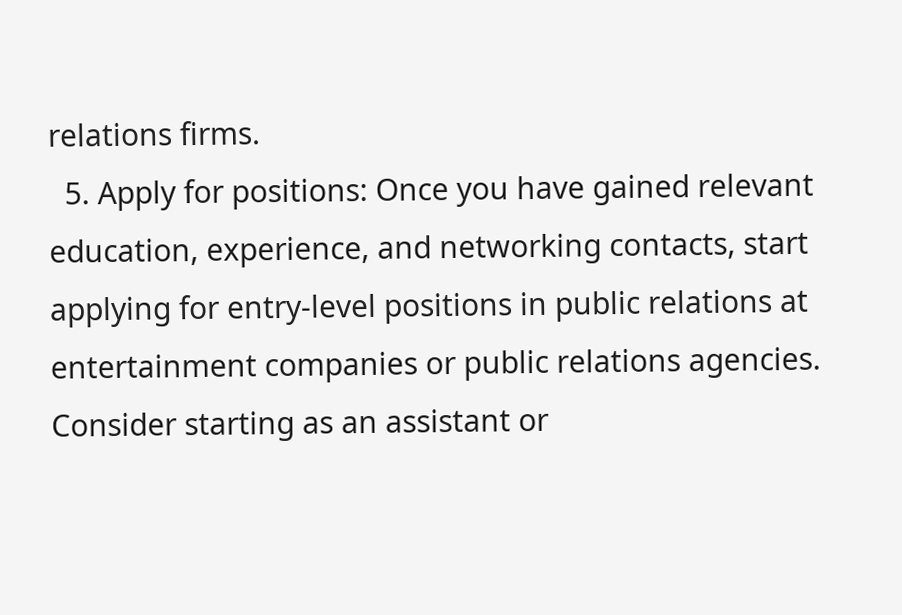relations firms.
  5. Apply for positions: Once you have gained relevant education, experience, and networking contacts, start applying for entry-level positions in public relations at entertainment companies or public relations agencies. Consider starting as an assistant or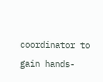coordinator to gain hands-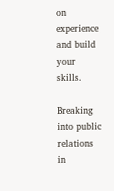on experience and build your skills.

Breaking into public relations in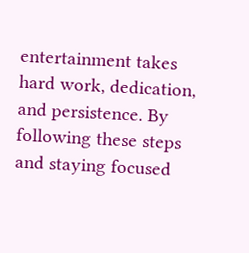entertainment takes hard work, dedication, and persistence. By following these steps and staying focused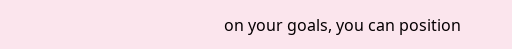on your goals, you can position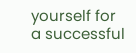yourself for a successful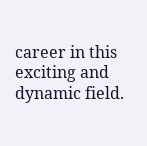career in this exciting and dynamic field.